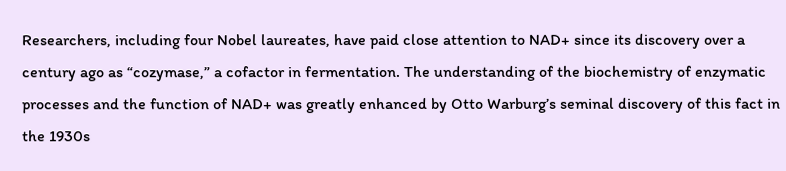Researchers, including four Nobel laureates, have paid close attention to NAD+ since its discovery over a century ago as “cozymase,” a cofactor in fermentation. The understanding of the biochemistry of enzymatic processes and the function of NAD+ was greatly enhanced by Otto Warburg’s seminal discovery of this fact in the 1930s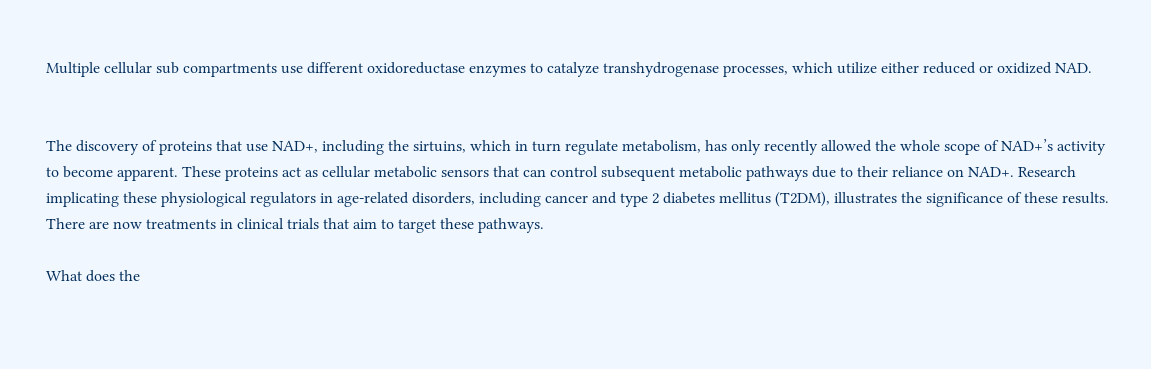Multiple cellular sub compartments use different oxidoreductase enzymes to catalyze transhydrogenase processes, which utilize either reduced or oxidized NAD.


The discovery of proteins that use NAD+, including the sirtuins, which in turn regulate metabolism, has only recently allowed the whole scope of NAD+’s activity to become apparent. These proteins act as cellular metabolic sensors that can control subsequent metabolic pathways due to their reliance on NAD+. Research implicating these physiological regulators in age-related disorders, including cancer and type 2 diabetes mellitus (T2DM), illustrates the significance of these results.  There are now treatments in clinical trials that aim to target these pathways.

What does the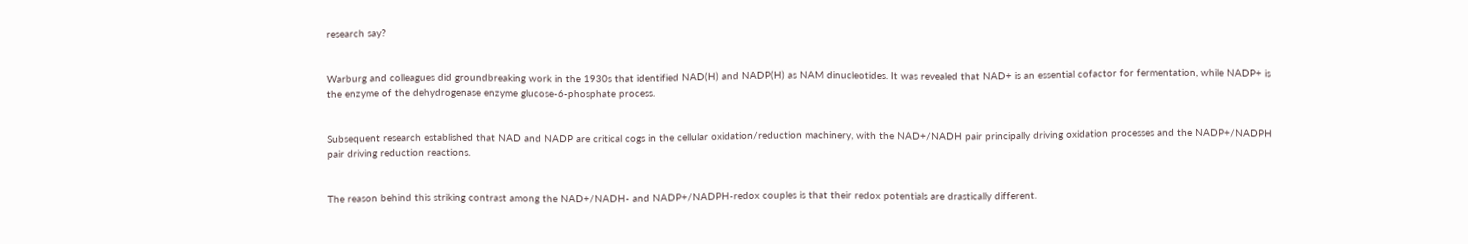research say?


Warburg and colleagues did groundbreaking work in the 1930s that identified NAD(H) and NADP(H) as NAM dinucleotides. It was revealed that NAD+ is an essential cofactor for fermentation, while NADP+ is the enzyme of the dehydrogenase enzyme glucose-6-phosphate process.


Subsequent research established that NAD and NADP are critical cogs in the cellular oxidation/reduction machinery, with the NAD+/NADH pair principally driving oxidation processes and the NADP+/NADPH pair driving reduction reactions.


The reason behind this striking contrast among the NAD+/NADH- and NADP+/NADPH-redox couples is that their redox potentials are drastically different.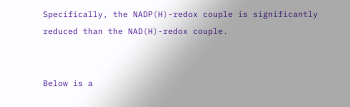Specifically, the NADP(H)-redox couple is significantly reduced than the NAD(H)-redox couple.


Below is a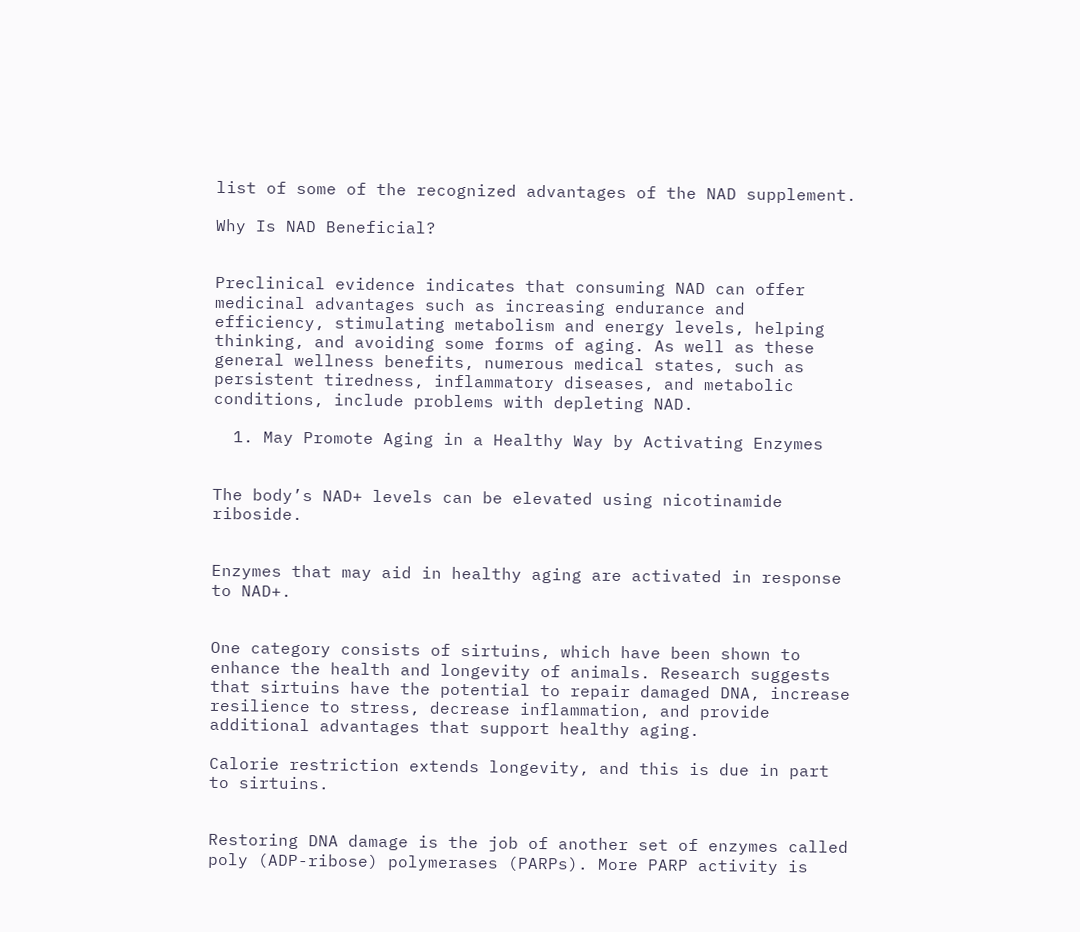list of some of the recognized advantages of the NAD supplement.

Why Is NAD Beneficial?


Preclinical evidence indicates that consuming NAD can offer medicinal advantages such as increasing endurance and efficiency, stimulating metabolism and energy levels, helping thinking, and avoiding some forms of aging. As well as these general wellness benefits, numerous medical states, such as persistent tiredness, inflammatory diseases, and metabolic conditions, include problems with depleting NAD.

  1. May Promote Aging in a Healthy Way by Activating Enzymes


The body’s NAD+ levels can be elevated using nicotinamide riboside.


Enzymes that may aid in healthy aging are activated in response to NAD+.


One category consists of sirtuins, which have been shown to enhance the health and longevity of animals. Research suggests that sirtuins have the potential to repair damaged DNA, increase resilience to stress, decrease inflammation, and provide additional advantages that support healthy aging.

Calorie restriction extends longevity, and this is due in part to sirtuins.


Restoring DNA damage is the job of another set of enzymes called poly (ADP-ribose) polymerases (PARPs). More PARP activity is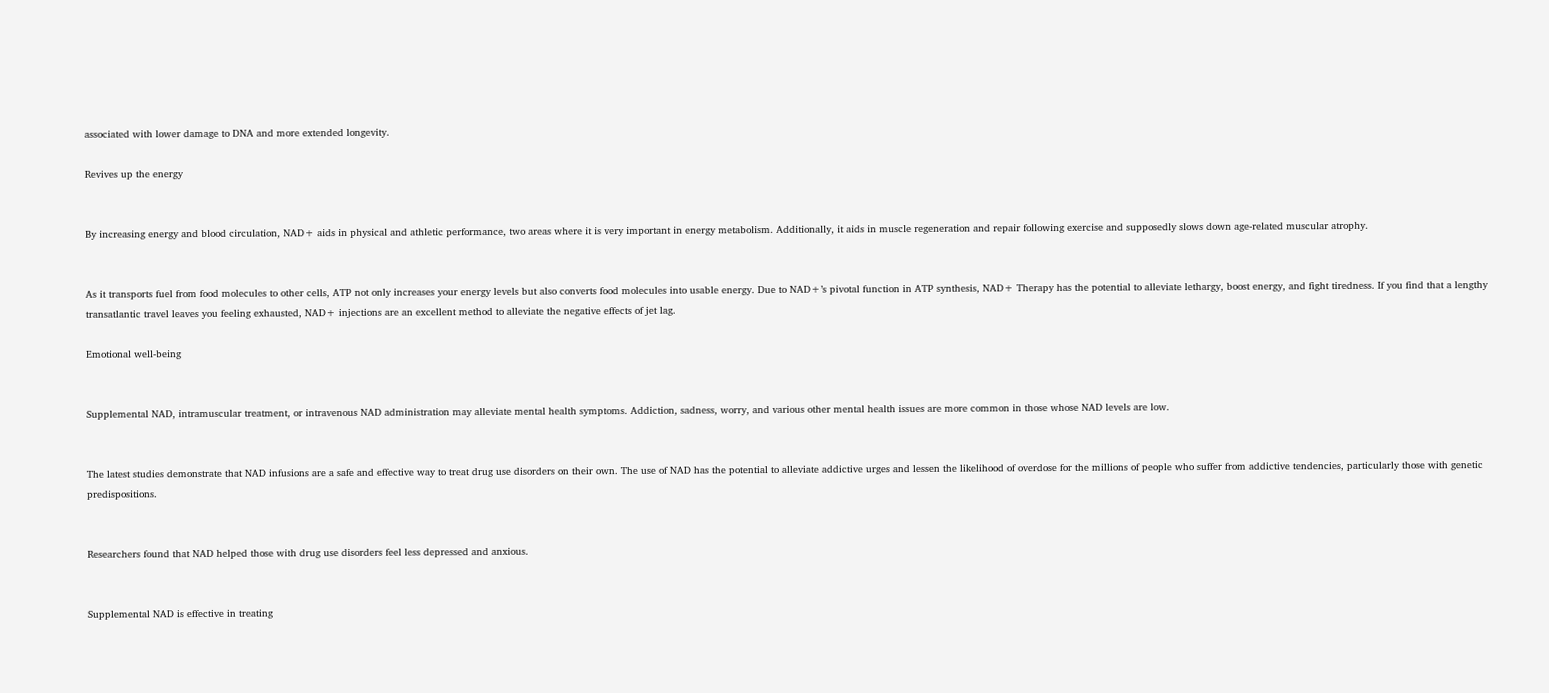associated with lower damage to DNA and more extended longevity.

Revives up the energy


By increasing energy and blood circulation, NAD+ aids in physical and athletic performance, two areas where it is very important in energy metabolism. Additionally, it aids in muscle regeneration and repair following exercise and supposedly slows down age-related muscular atrophy.


As it transports fuel from food molecules to other cells, ATP not only increases your energy levels but also converts food molecules into usable energy. Due to NAD+’s pivotal function in ATP synthesis, NAD+ Therapy has the potential to alleviate lethargy, boost energy, and fight tiredness. If you find that a lengthy transatlantic travel leaves you feeling exhausted, NAD+ injections are an excellent method to alleviate the negative effects of jet lag.

Emotional well-being


Supplemental NAD, intramuscular treatment, or intravenous NAD administration may alleviate mental health symptoms. Addiction, sadness, worry, and various other mental health issues are more common in those whose NAD levels are low.


The latest studies demonstrate that NAD infusions are a safe and effective way to treat drug use disorders on their own. The use of NAD has the potential to alleviate addictive urges and lessen the likelihood of overdose for the millions of people who suffer from addictive tendencies, particularly those with genetic predispositions.


Researchers found that NAD helped those with drug use disorders feel less depressed and anxious.


Supplemental NAD is effective in treating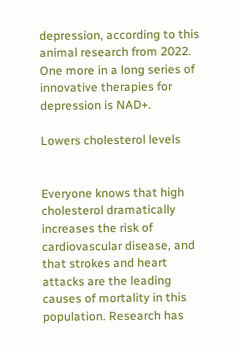depression, according to this animal research from 2022. One more in a long series of innovative therapies for depression is NAD+.

Lowers cholesterol levels


Everyone knows that high cholesterol dramatically increases the risk of cardiovascular disease, and that strokes and heart attacks are the leading causes of mortality in this population. Research has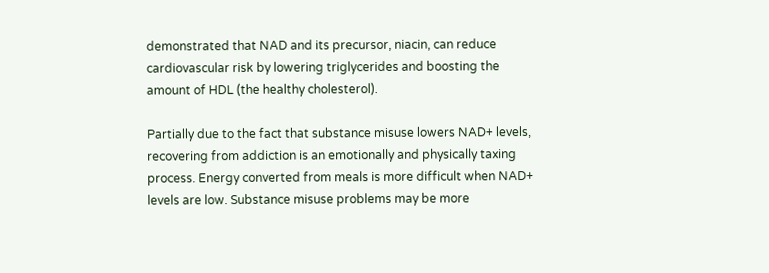demonstrated that NAD and its precursor, niacin, can reduce cardiovascular risk by lowering triglycerides and boosting the amount of HDL (the healthy cholesterol).

Partially due to the fact that substance misuse lowers NAD+ levels, recovering from addiction is an emotionally and physically taxing process. Energy converted from meals is more difficult when NAD+ levels are low. Substance misuse problems may be more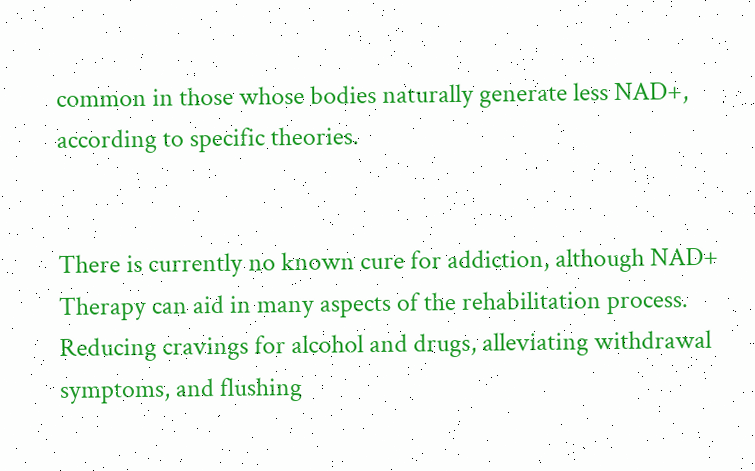common in those whose bodies naturally generate less NAD+, according to specific theories.


There is currently no known cure for addiction, although NAD+ Therapy can aid in many aspects of the rehabilitation process. Reducing cravings for alcohol and drugs, alleviating withdrawal symptoms, and flushing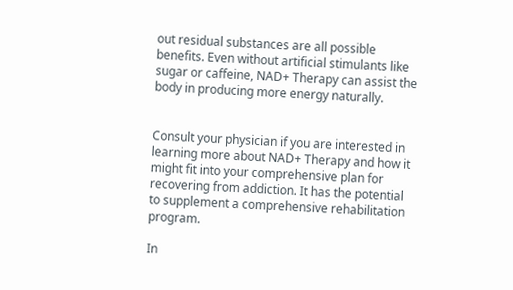out residual substances are all possible benefits. Even without artificial stimulants like sugar or caffeine, NAD+ Therapy can assist the body in producing more energy naturally.


Consult your physician if you are interested in learning more about NAD+ Therapy and how it might fit into your comprehensive plan for recovering from addiction. It has the potential to supplement a comprehensive rehabilitation program.

In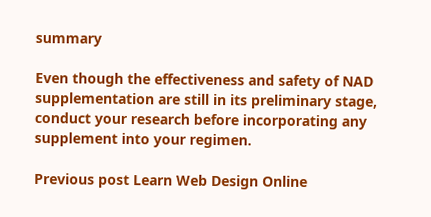summary

Even though the effectiveness and safety of NAD supplementation are still in its preliminary stage, conduct your research before incorporating any supplement into your regimen.

Previous post Learn Web Design Online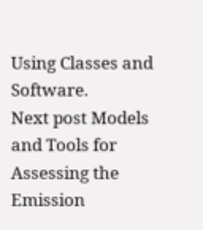Using Classes and Software.
Next post Models and Tools for Assessing the Emission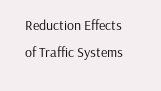Reduction Effects of Traffic Systems